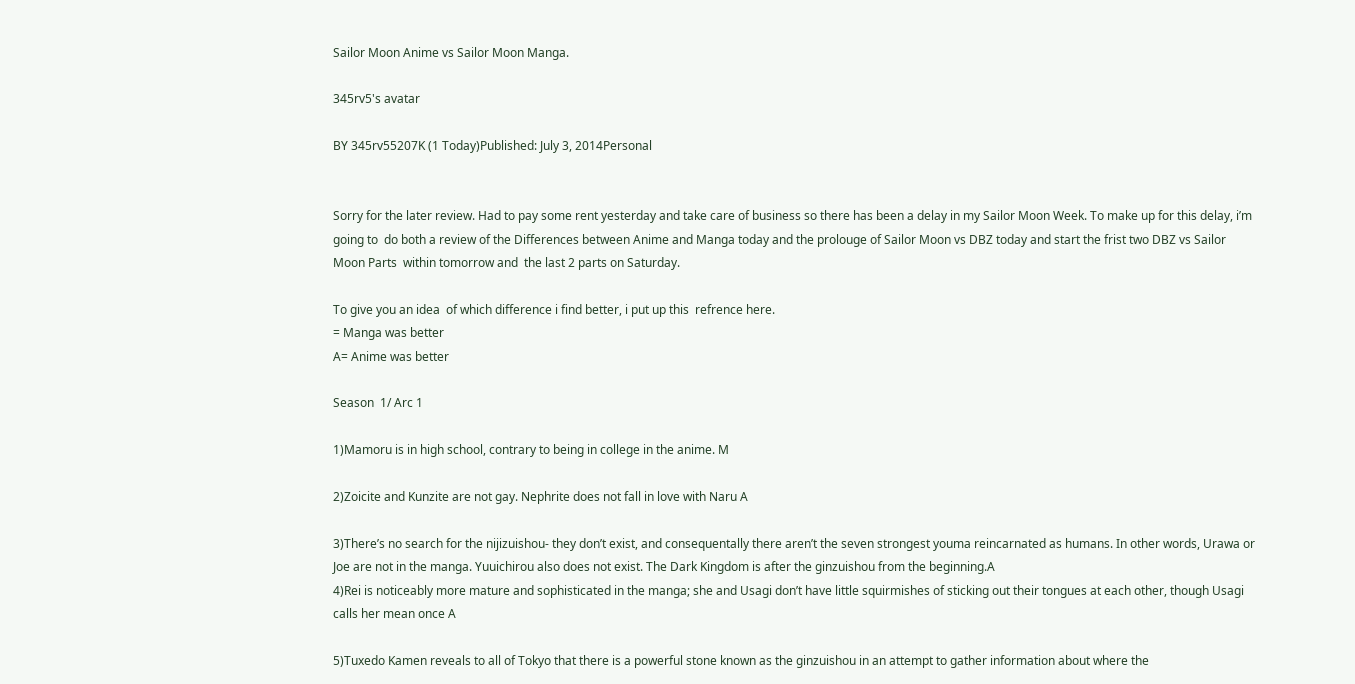Sailor Moon Anime vs Sailor Moon Manga.

345rv5's avatar

BY 345rv55207K (1 Today)Published: July 3, 2014Personal


Sorry for the later review. Had to pay some rent yesterday and take care of business so there has been a delay in my Sailor Moon Week. To make up for this delay, i’m going to  do both a review of the Differences between Anime and Manga today and the prolouge of Sailor Moon vs DBZ today and start the frist two DBZ vs Sailor Moon Parts  within tomorrow and  the last 2 parts on Saturday.

To give you an idea  of which difference i find better, i put up this  refrence here.
= Manga was better
A= Anime was better

Season  1/ Arc 1

1)Mamoru is in high school, contrary to being in college in the anime. M

2)Zoicite and Kunzite are not gay. Nephrite does not fall in love with Naru A

3)There’s no search for the nijizuishou- they don’t exist, and consequentally there aren’t the seven strongest youma reincarnated as humans. In other words, Urawa or Joe are not in the manga. Yuuichirou also does not exist. The Dark Kingdom is after the ginzuishou from the beginning.A
4)Rei is noticeably more mature and sophisticated in the manga; she and Usagi don’t have little squirmishes of sticking out their tongues at each other, though Usagi calls her mean once A

5)Tuxedo Kamen reveals to all of Tokyo that there is a powerful stone known as the ginzuishou in an attempt to gather information about where the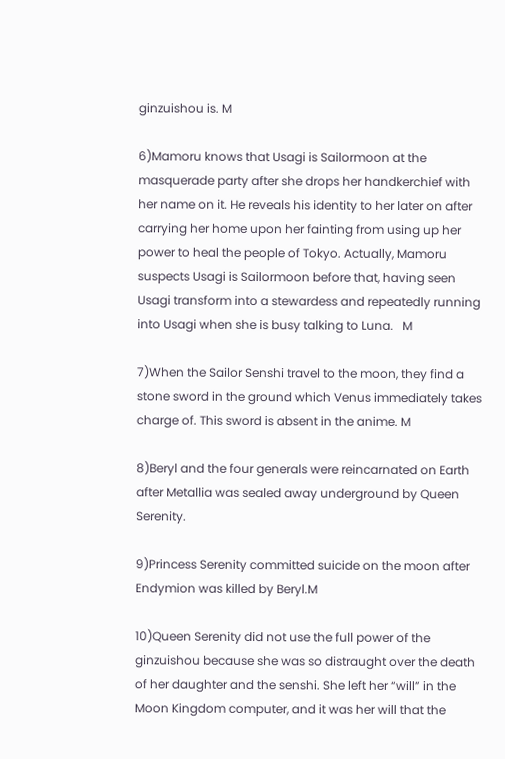ginzuishou is. M

6)Mamoru knows that Usagi is Sailormoon at the masquerade party after she drops her handkerchief with her name on it. He reveals his identity to her later on after carrying her home upon her fainting from using up her power to heal the people of Tokyo. Actually, Mamoru suspects Usagi is Sailormoon before that, having seen Usagi transform into a stewardess and repeatedly running into Usagi when she is busy talking to Luna.   M

7)When the Sailor Senshi travel to the moon, they find a stone sword in the ground which Venus immediately takes charge of. This sword is absent in the anime. M

8)Beryl and the four generals were reincarnated on Earth after Metallia was sealed away underground by Queen Serenity.

9)Princess Serenity committed suicide on the moon after Endymion was killed by Beryl.M

10)Queen Serenity did not use the full power of the ginzuishou because she was so distraught over the death of her daughter and the senshi. She left her “will” in the Moon Kingdom computer, and it was her will that the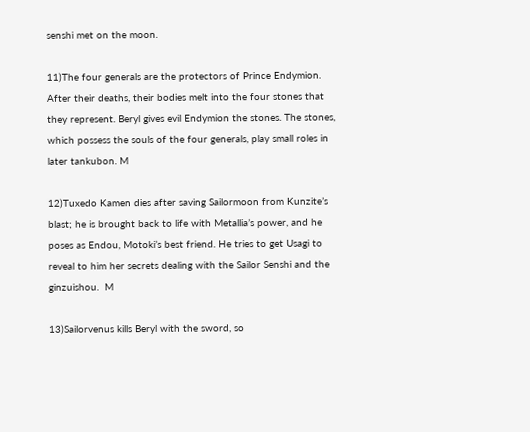senshi met on the moon.

11)The four generals are the protectors of Prince Endymion. After their deaths, their bodies melt into the four stones that they represent. Beryl gives evil Endymion the stones. The stones, which possess the souls of the four generals, play small roles in later tankubon. M

12)Tuxedo Kamen dies after saving Sailormoon from Kunzite’s blast; he is brought back to life with Metallia’s power, and he poses as Endou, Motoki’s best friend. He tries to get Usagi to reveal to him her secrets dealing with the Sailor Senshi and the ginzuishou.  M

13)Sailorvenus kills Beryl with the sword, so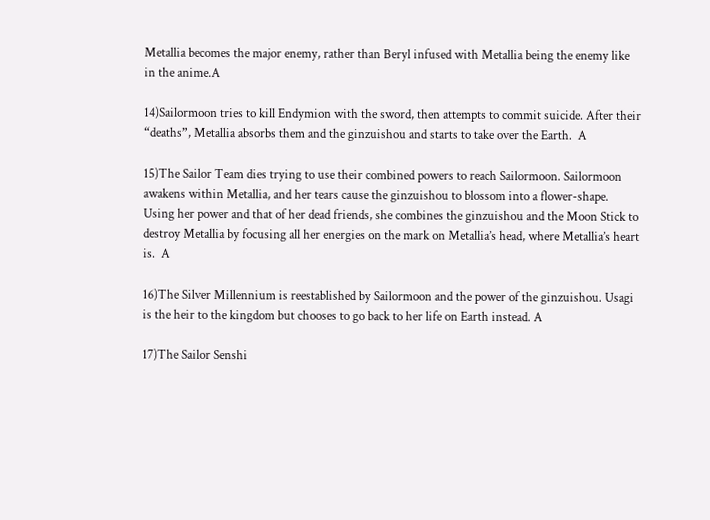Metallia becomes the major enemy, rather than Beryl infused with Metallia being the enemy like in the anime.A

14)Sailormoon tries to kill Endymion with the sword, then attempts to commit suicide. After their “deaths”, Metallia absorbs them and the ginzuishou and starts to take over the Earth.  A

15)The Sailor Team dies trying to use their combined powers to reach Sailormoon. Sailormoon awakens within Metallia, and her tears cause the ginzuishou to blossom into a flower-shape. Using her power and that of her dead friends, she combines the ginzuishou and the Moon Stick to destroy Metallia by focusing all her energies on the mark on Metallia’s head, where Metallia’s heart is.  A

16)The Silver Millennium is reestablished by Sailormoon and the power of the ginzuishou. Usagi is the heir to the kingdom but chooses to go back to her life on Earth instead. A

17)The Sailor Senshi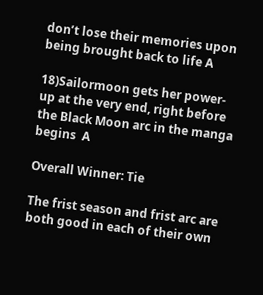don’t lose their memories upon being brought back to life A

18)Sailormoon gets her power-up at the very end, right before the Black Moon arc in the manga begins  A

Overall Winner: Tie

The frist season and frist arc are both good in each of their own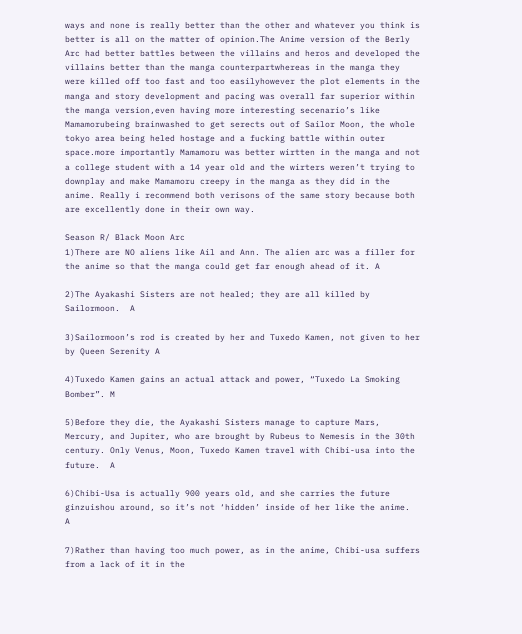ways and none is really better than the other and whatever you think is better is all on the matter of opinion.The Anime version of the Berly Arc had better battles between the villains and heros and developed the villains better than the manga counterpartwhereas in the manga they were killed off too fast and too easilyhowever the plot elements in the manga and story development and pacing was overall far superior within the manga version,even having more interesting secenario’s like Mamamorubeing brainwashed to get serects out of Sailor Moon, the whole tokyo area being heled hostage and a fucking battle within outer space.more importantly Mamamoru was better wirtten in the manga and not a college student with a 14 year old and the wirters weren’t trying to downplay and make Mamamoru creepy in the manga as they did in the anime. Really i recommend both verisons of the same story because both are excellently done in their own way.

Season R/ Black Moon Arc
1)There are NO aliens like Ail and Ann. The alien arc was a filler for the anime so that the manga could get far enough ahead of it. A

2)The Ayakashi Sisters are not healed; they are all killed by Sailormoon.  A

3)Sailormoon’s rod is created by her and Tuxedo Kamen, not given to her by Queen Serenity A

4)Tuxedo Kamen gains an actual attack and power, “Tuxedo La Smoking Bomber”. M

5)Before they die, the Ayakashi Sisters manage to capture Mars, Mercury, and Jupiter, who are brought by Rubeus to Nemesis in the 30th century. Only Venus, Moon, Tuxedo Kamen travel with Chibi-usa into the future.  A

6)Chibi-Usa is actually 900 years old, and she carries the future ginzuishou around, so it’s not ‘hidden’ inside of her like the anime.  A

7)Rather than having too much power, as in the anime, Chibi-usa suffers from a lack of it in the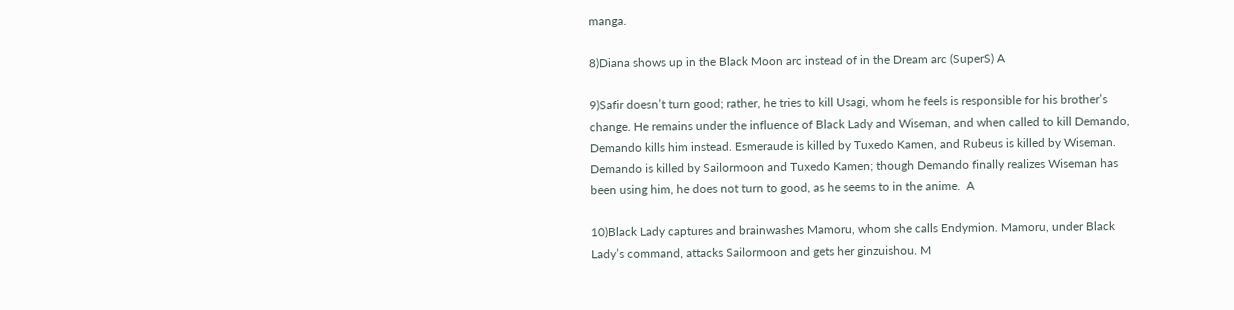manga.

8)Diana shows up in the Black Moon arc instead of in the Dream arc (SuperS) A

9)Safir doesn’t turn good; rather, he tries to kill Usagi, whom he feels is responsible for his brother’s change. He remains under the influence of Black Lady and Wiseman, and when called to kill Demando, Demando kills him instead. Esmeraude is killed by Tuxedo Kamen, and Rubeus is killed by Wiseman. Demando is killed by Sailormoon and Tuxedo Kamen; though Demando finally realizes Wiseman has been using him, he does not turn to good, as he seems to in the anime.  A

10)Black Lady captures and brainwashes Mamoru, whom she calls Endymion. Mamoru, under Black Lady’s command, attacks Sailormoon and gets her ginzuishou. M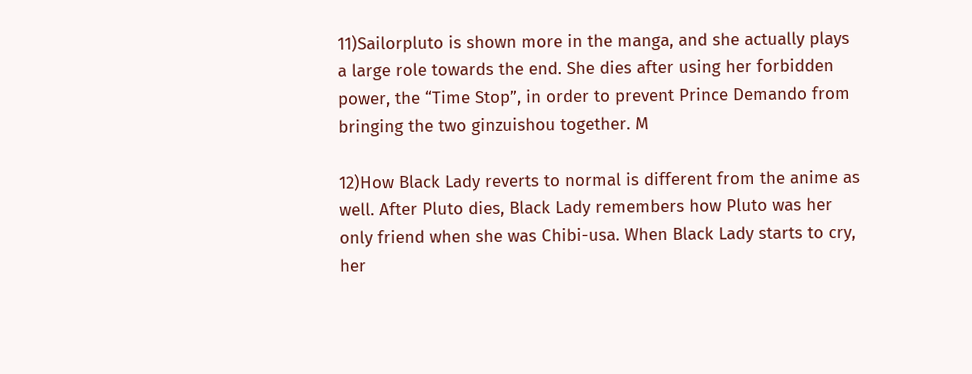11)Sailorpluto is shown more in the manga, and she actually plays a large role towards the end. She dies after using her forbidden power, the “Time Stop”, in order to prevent Prince Demando from bringing the two ginzuishou together. M

12)How Black Lady reverts to normal is different from the anime as well. After Pluto dies, Black Lady remembers how Pluto was her only friend when she was Chibi-usa. When Black Lady starts to cry, her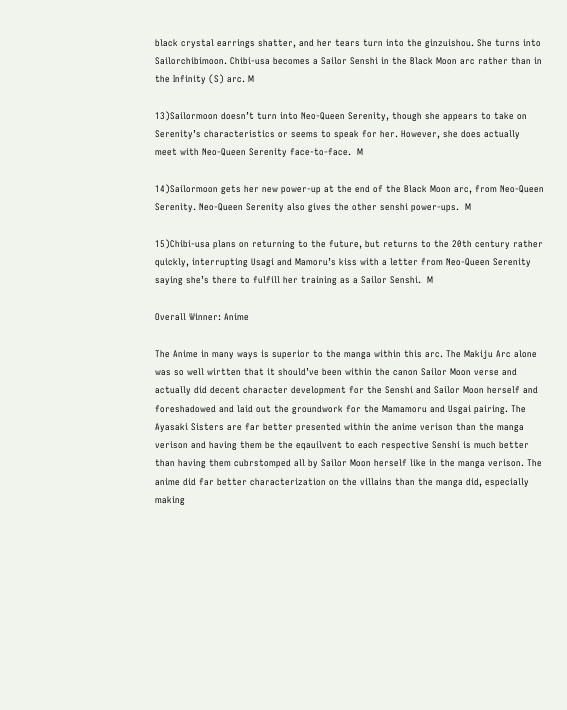black crystal earrings shatter, and her tears turn into the ginzuishou. She turns into Sailorchibimoon. Chibi-usa becomes a Sailor Senshi in the Black Moon arc rather than in the Infinity (S) arc. M

13)Sailormoon doesn’t turn into Neo-Queen Serenity, though she appears to take on Serenity’s characteristics or seems to speak for her. However, she does actually meet with Neo-Queen Serenity face-to-face.  M

14)Sailormoon gets her new power-up at the end of the Black Moon arc, from Neo-Queen Serenity. Neo-Queen Serenity also gives the other senshi power-ups.  M

15)Chibi-usa plans on returning to the future, but returns to the 20th century rather quickly, interrupting Usagi and Mamoru’s kiss with a letter from Neo-Queen Serenity saying she’s there to fulfill her training as a Sailor Senshi.  M

Overall Winner: Anime

The Anime in many ways is superior to the manga within this arc. The Makiju Arc alone was so well wirtten that it should’ve been within the canon Sailor Moon verse and actually did decent character development for the Senshi and Sailor Moon herself and foreshadowed and laid out the groundwork for the Mamamoru and Usgai pairing. The Ayasaki Sisters are far better presented within the anime verison than the manga verison and having them be the eqauilvent to each respective Senshi is much better than having them cubrstomped all by Sailor Moon herself like in the manga verison. The anime did far better characterization on the villains than the manga did, especially making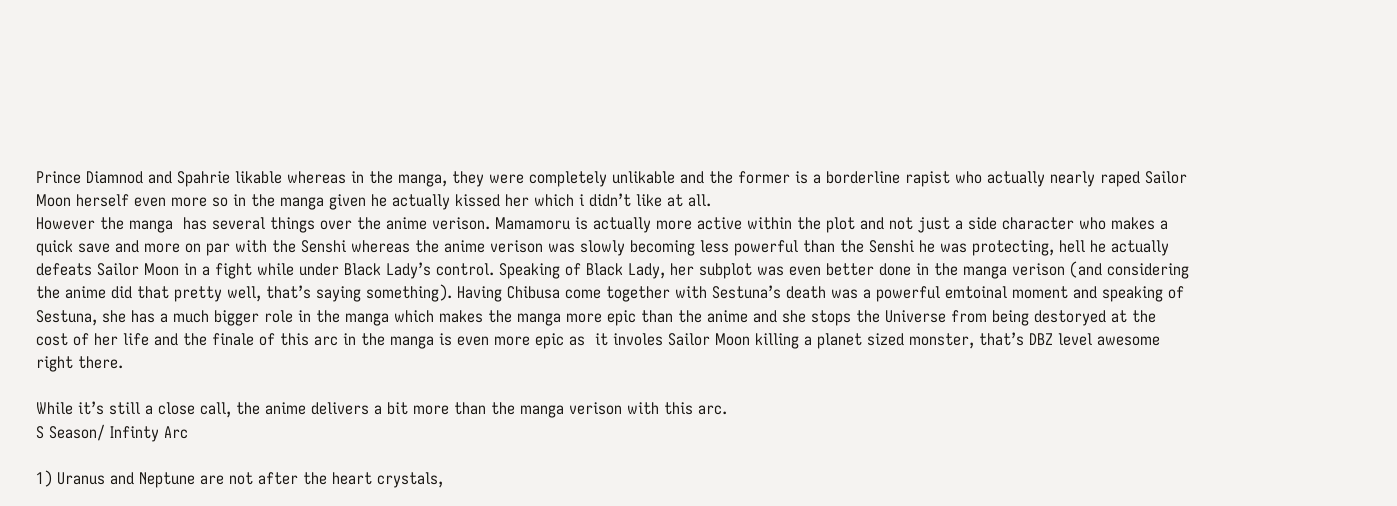Prince Diamnod and Spahrie likable whereas in the manga, they were completely unlikable and the former is a borderline rapist who actually nearly raped Sailor Moon herself even more so in the manga given he actually kissed her which i didn’t like at all.
However the manga  has several things over the anime verison. Mamamoru is actually more active within the plot and not just a side character who makes a quick save and more on par with the Senshi whereas the anime verison was slowly becoming less powerful than the Senshi he was protecting, hell he actually defeats Sailor Moon in a fight while under Black Lady’s control. Speaking of Black Lady, her subplot was even better done in the manga verison (and considering the anime did that pretty well, that’s saying something). Having Chibusa come together with Sestuna’s death was a powerful emtoinal moment and speaking of Sestuna, she has a much bigger role in the manga which makes the manga more epic than the anime and she stops the Universe from being destoryed at the cost of her life and the finale of this arc in the manga is even more epic as  it involes Sailor Moon killing a planet sized monster, that’s DBZ level awesome right there.

While it’s still a close call, the anime delivers a bit more than the manga verison with this arc.
S Season/ Infinty Arc

1) Uranus and Neptune are not after the heart crystals,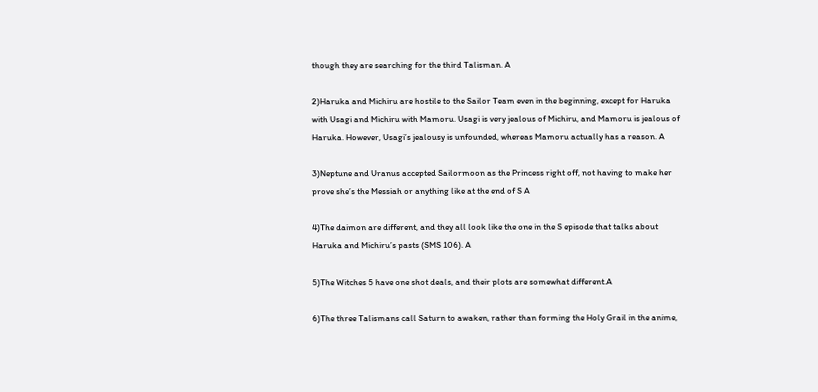though they are searching for the third Talisman. A

2)Haruka and Michiru are hostile to the Sailor Team even in the beginning, except for Haruka with Usagi and Michiru with Mamoru. Usagi is very jealous of Michiru, and Mamoru is jealous of Haruka. However, Usagi’s jealousy is unfounded, whereas Mamoru actually has a reason. A

3)Neptune and Uranus accepted Sailormoon as the Princess right off, not having to make her prove she’s the Messiah or anything like at the end of S A

4)The daimon are different, and they all look like the one in the S episode that talks about Haruka and Michiru’s pasts (SMS 106). A

5)The Witches 5 have one shot deals, and their plots are somewhat different.A

6)The three Talismans call Saturn to awaken, rather than forming the Holy Grail in the anime,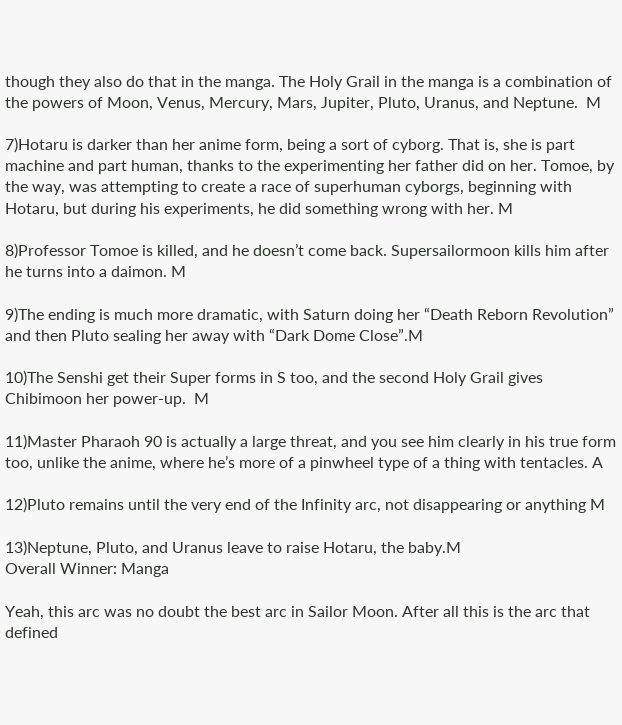though they also do that in the manga. The Holy Grail in the manga is a combination of the powers of Moon, Venus, Mercury, Mars, Jupiter, Pluto, Uranus, and Neptune.  M

7)Hotaru is darker than her anime form, being a sort of cyborg. That is, she is part machine and part human, thanks to the experimenting her father did on her. Tomoe, by the way, was attempting to create a race of superhuman cyborgs, beginning with Hotaru, but during his experiments, he did something wrong with her. M

8)Professor Tomoe is killed, and he doesn’t come back. Supersailormoon kills him after he turns into a daimon. M

9)The ending is much more dramatic, with Saturn doing her “Death Reborn Revolution” and then Pluto sealing her away with “Dark Dome Close”.M

10)The Senshi get their Super forms in S too, and the second Holy Grail gives Chibimoon her power-up.  M

11)Master Pharaoh 90 is actually a large threat, and you see him clearly in his true form too, unlike the anime, where he’s more of a pinwheel type of a thing with tentacles. A

12)Pluto remains until the very end of the Infinity arc, not disappearing or anything M

13)Neptune, Pluto, and Uranus leave to raise Hotaru, the baby.M
Overall Winner: Manga

Yeah, this arc was no doubt the best arc in Sailor Moon. After all this is the arc that defined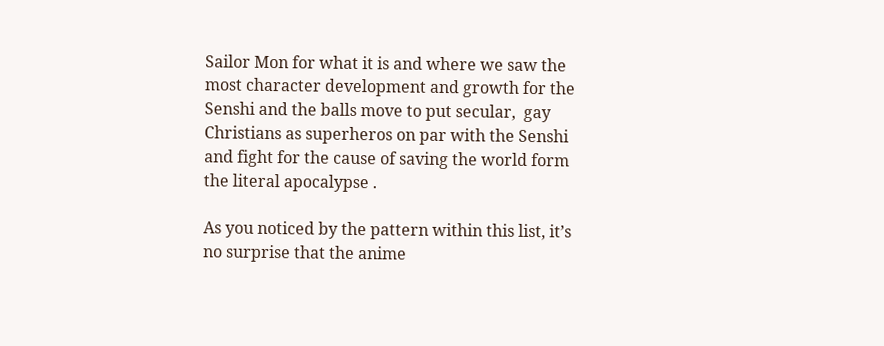Sailor Mon for what it is and where we saw the most character development and growth for the Senshi and the balls move to put secular,  gay Christians as superheros on par with the Senshi and fight for the cause of saving the world form the literal apocalypse .

As you noticed by the pattern within this list, it’s no surprise that the anime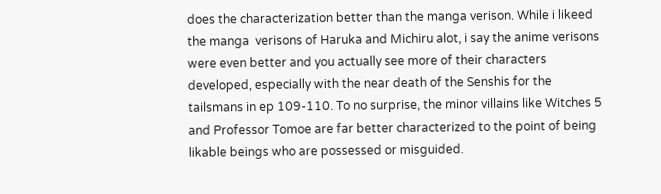does the characterization better than the manga verison. While i likeed the manga  verisons of Haruka and Michiru alot, i say the anime verisons were even better and you actually see more of their characters developed, especially with the near death of the Senshis for the tailsmans in ep 109-110. To no surprise, the minor villains like Witches 5 and Professor Tomoe are far better characterized to the point of being likable beings who are possessed or misguided.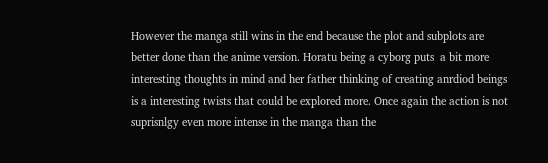However the manga still wins in the end because the plot and subplots are better done than the anime version. Horatu being a cyborg puts  a bit more interesting thoughts in mind and her father thinking of creating anrdiod beings is a interesting twists that could be explored more. Once again the action is not suprisnlgy even more intense in the manga than the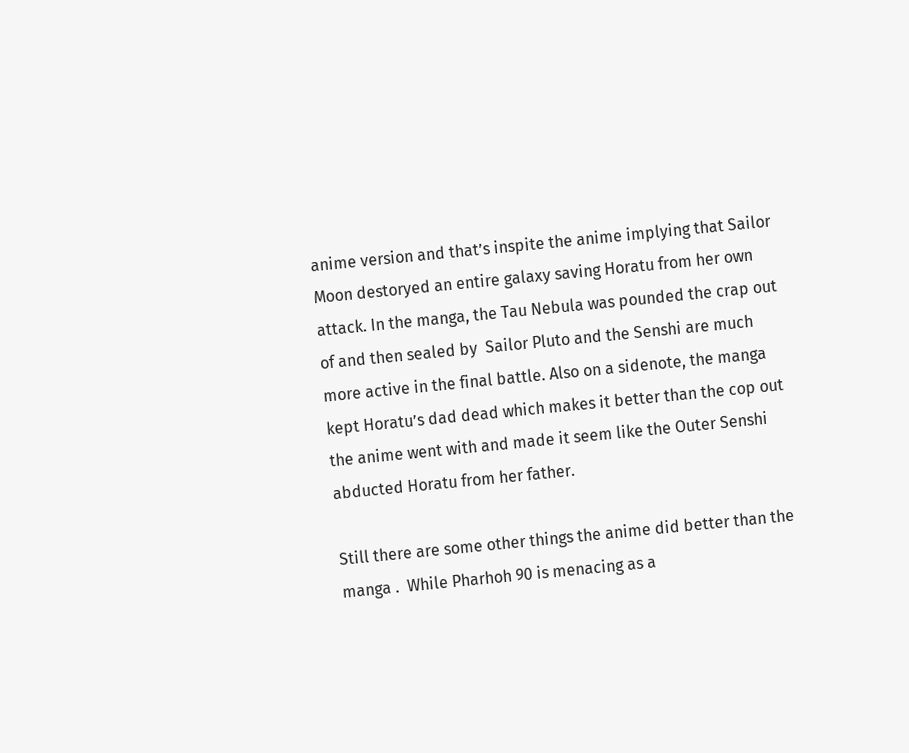anime version and that’s inspite the anime implying that Sailor Moon destoryed an entire galaxy saving Horatu from her own attack. In the manga, the Tau Nebula was pounded the crap out of and then sealed by  Sailor Pluto and the Senshi are much more active in the final battle. Also on a sidenote, the manga kept Horatu’s dad dead which makes it better than the cop out the anime went with and made it seem like the Outer Senshi abducted Horatu from her father.

Still there are some other things the anime did better than the manga .  While Pharhoh 90 is menacing as a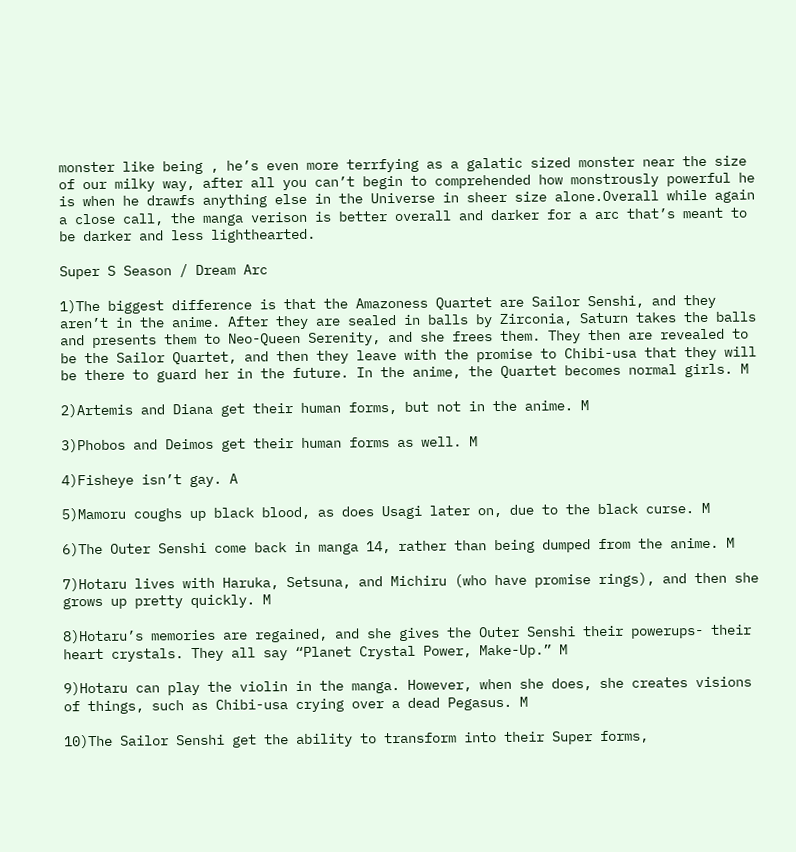monster like being , he’s even more terrfying as a galatic sized monster near the size of our milky way, after all you can’t begin to comprehended how monstrously powerful he is when he drawfs anything else in the Universe in sheer size alone.Overall while again a close call, the manga verison is better overall and darker for a arc that’s meant to be darker and less lighthearted.

Super S Season / Dream Arc

1)The biggest difference is that the Amazoness Quartet are Sailor Senshi, and they aren’t in the anime. After they are sealed in balls by Zirconia, Saturn takes the balls and presents them to Neo-Queen Serenity, and she frees them. They then are revealed to be the Sailor Quartet, and then they leave with the promise to Chibi-usa that they will be there to guard her in the future. In the anime, the Quartet becomes normal girls. M

2)Artemis and Diana get their human forms, but not in the anime. M

3)Phobos and Deimos get their human forms as well. M

4)Fisheye isn’t gay. A

5)Mamoru coughs up black blood, as does Usagi later on, due to the black curse. M

6)The Outer Senshi come back in manga 14, rather than being dumped from the anime. M

7)Hotaru lives with Haruka, Setsuna, and Michiru (who have promise rings), and then she grows up pretty quickly. M

8)Hotaru’s memories are regained, and she gives the Outer Senshi their powerups- their heart crystals. They all say “Planet Crystal Power, Make-Up.” M

9)Hotaru can play the violin in the manga. However, when she does, she creates visions of things, such as Chibi-usa crying over a dead Pegasus. M

10)The Sailor Senshi get the ability to transform into their Super forms,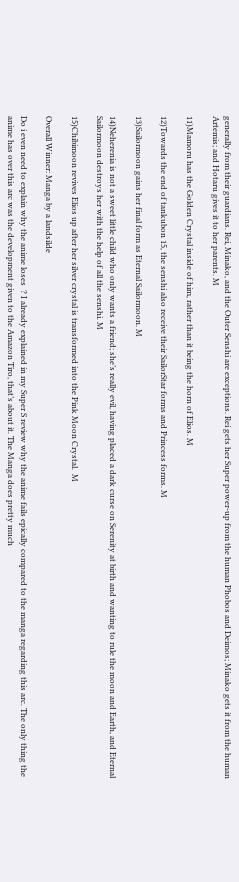generally from their guardians. Rei, Minako, and the Outer Senshi are exceptions. Rei gets her Super power-up from the human Phobos and Deimos; Minako gets it from the human Artemis; and Hotaru gives it to her parents. M

11)Mamoru has the Golden Crystal inside of him, rather than it being the horn of Elios. M

12)Towards the end of tankubon 15, the senshi also receive their SailorStar forms and Princess forms. M

13)Sailormoon gains her final form as Eternal Sailormoon. M

14)Neherenia is not a sweet little child who only wants a friend; she’s really evil, having placed a dark curse on Serenity at birth and wanting to rule the moon and Earth, and Eternal Sailormoon destroys her with the help of all the senshi. M

15)Chibimoon revives Elios up after her silver crystal is transformed into the Pink Moon Crystal.  M

Overall Winner: Manga by a landsilde

Do i even need to explain why the anime loses  ? I already explained in my Super S review why the anime fails epically compared to the manga regarding this arc. The only thing the anime has over this arc was the development given to the Amazon Tiro, that’s about it. The Manga does pretty much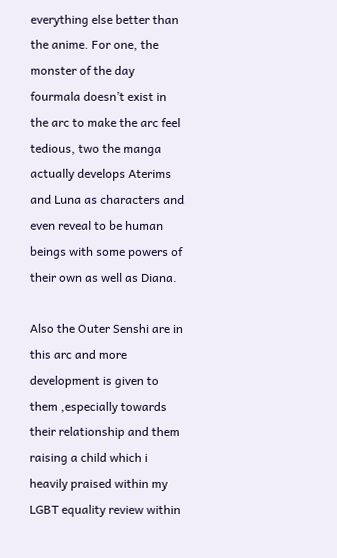everything else better than the anime. For one, the monster of the day fourmala doesn’t exist in the arc to make the arc feel tedious, two the manga actually develops Aterims and Luna as characters and even reveal to be human beings with some powers of their own as well as Diana.

Also the Outer Senshi are in this arc and more development is given to them ,especially towards their relationship and them raising a child which i heavily praised within my LGBT equality review within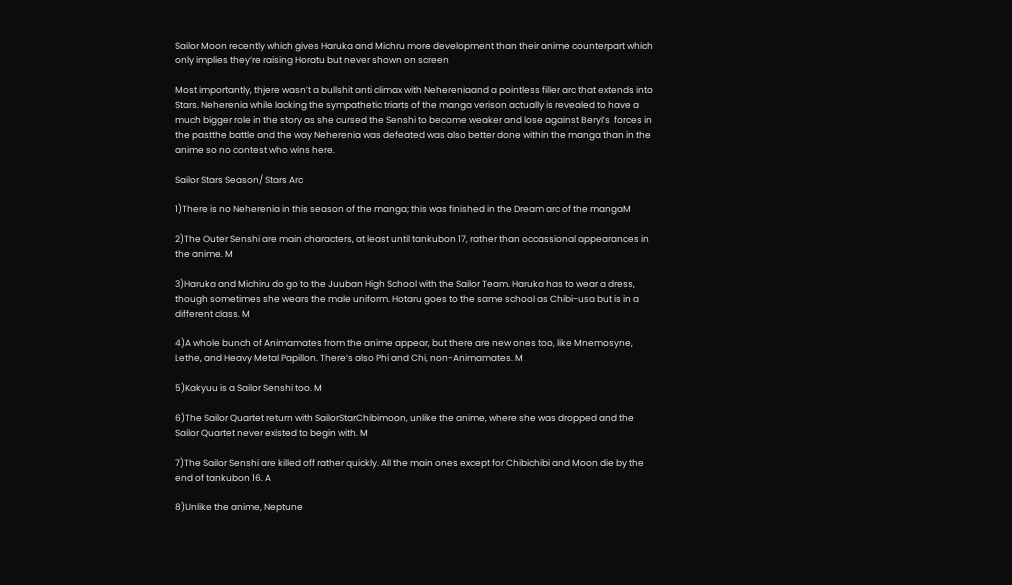Sailor Moon recently which gives Haruka and Michru more development than their anime counterpart which only implies they’re raising Horatu but never shown on screen

Most importantly, thjere wasn’t a bullshit anti climax with Nehereniaand a pointless filler arc that extends into Stars. Neherenia while lacking the sympathetic triarts of the manga verison actually is revealed to have a much bigger role in the story as she cursed the Senshi to become weaker and lose against Beryl’s  forces in the pastthe battle and the way Neherenia was defeated was also better done within the manga than in the anime so no contest who wins here.

Sailor Stars Season/ Stars Arc

1)There is no Neherenia in this season of the manga; this was finished in the Dream arc of the mangaM

2)The Outer Senshi are main characters, at least until tankubon 17, rather than occassional appearances in the anime. M

3)Haruka and Michiru do go to the Juuban High School with the Sailor Team. Haruka has to wear a dress, though sometimes she wears the male uniform. Hotaru goes to the same school as Chibi-usa but is in a different class. M

4)A whole bunch of Animamates from the anime appear, but there are new ones too, like Mnemosyne, Lethe, and Heavy Metal Papillon. There’s also Phi and Chi, non-Animamates. M

5)Kakyuu is a Sailor Senshi too. M

6)The Sailor Quartet return with SailorStarChibimoon, unlike the anime, where she was dropped and the Sailor Quartet never existed to begin with. M

7)The Sailor Senshi are killed off rather quickly. All the main ones except for Chibichibi and Moon die by the end of tankubon 16. A

8)Unlike the anime, Neptune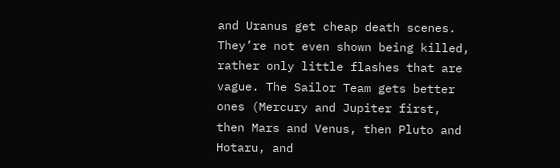and Uranus get cheap death scenes. They’re not even shown being killed, rather only little flashes that are vague. The Sailor Team gets better ones (Mercury and Jupiter first, then Mars and Venus, then Pluto and Hotaru, and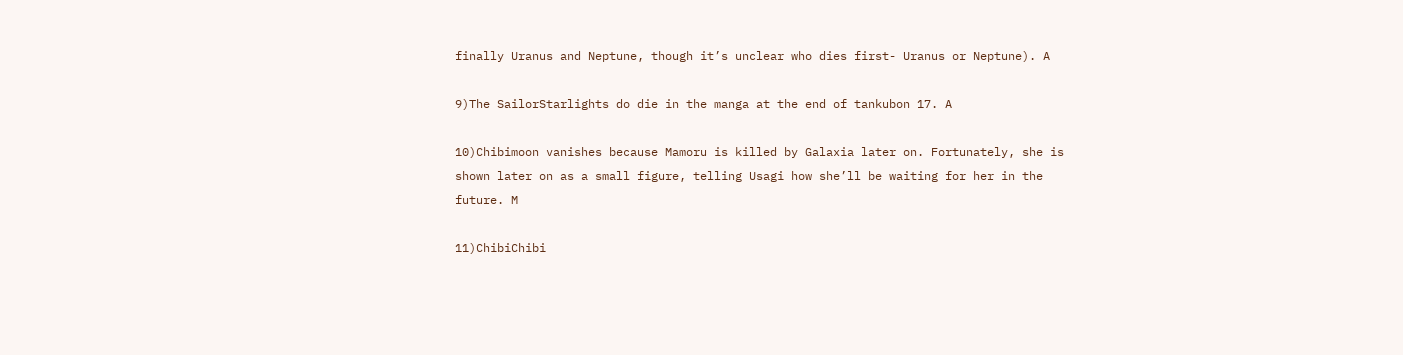finally Uranus and Neptune, though it’s unclear who dies first- Uranus or Neptune). A

9)The SailorStarlights do die in the manga at the end of tankubon 17. A

10)Chibimoon vanishes because Mamoru is killed by Galaxia later on. Fortunately, she is shown later on as a small figure, telling Usagi how she’ll be waiting for her in the future. M

11)ChibiChibi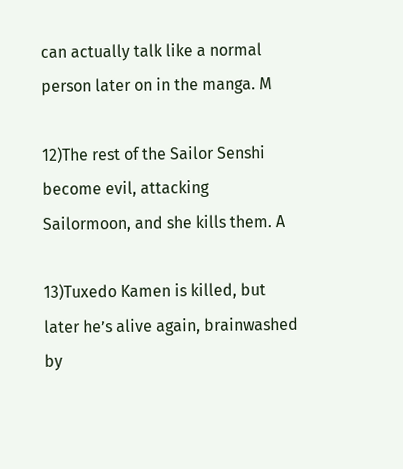can actually talk like a normal person later on in the manga. M

12)The rest of the Sailor Senshi become evil, attacking Sailormoon, and she kills them. A

13)Tuxedo Kamen is killed, but later he’s alive again, brainwashed by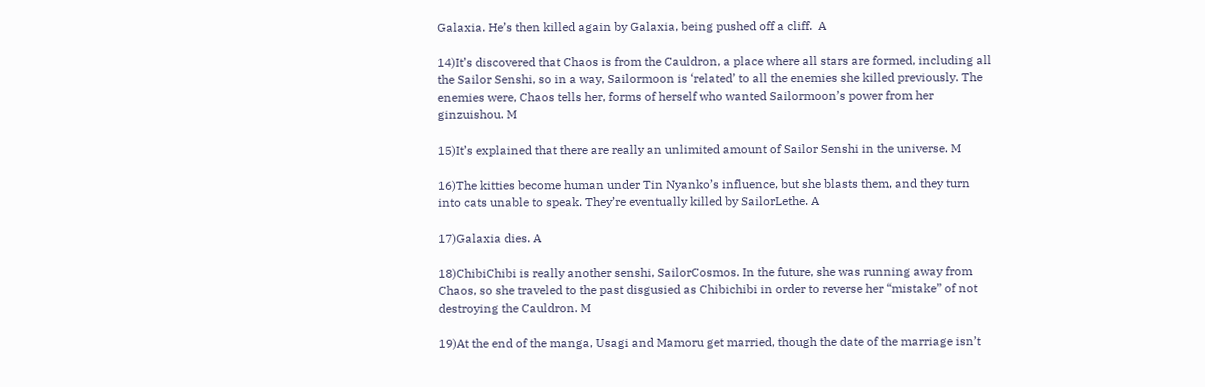Galaxia. He’s then killed again by Galaxia, being pushed off a cliff.  A

14)It’s discovered that Chaos is from the Cauldron, a place where all stars are formed, including all the Sailor Senshi, so in a way, Sailormoon is ‘related’ to all the enemies she killed previously. The enemies were, Chaos tells her, forms of herself who wanted Sailormoon’s power from her ginzuishou. M

15)It’s explained that there are really an unlimited amount of Sailor Senshi in the universe. M

16)The kitties become human under Tin Nyanko’s influence, but she blasts them, and they turn into cats unable to speak. They’re eventually killed by SailorLethe. A

17)Galaxia dies. A

18)ChibiChibi is really another senshi, SailorCosmos. In the future, she was running away from Chaos, so she traveled to the past disgusied as Chibichibi in order to reverse her “mistake” of not destroying the Cauldron. M

19)At the end of the manga, Usagi and Mamoru get married, though the date of the marriage isn’t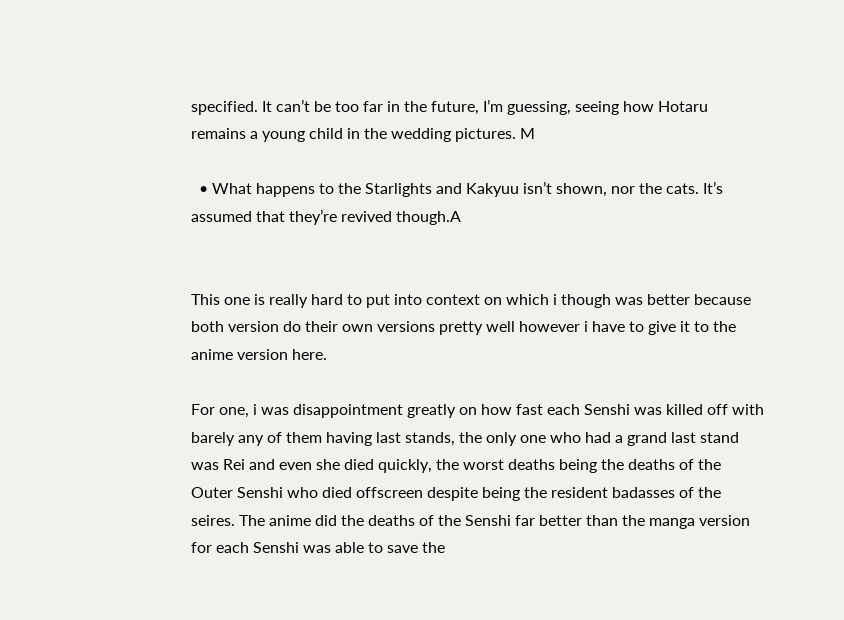specified. It can’t be too far in the future, I’m guessing, seeing how Hotaru remains a young child in the wedding pictures. M

  • What happens to the Starlights and Kakyuu isn’t shown, nor the cats. It’s assumed that they’re revived though.A


This one is really hard to put into context on which i though was better because both version do their own versions pretty well however i have to give it to the anime version here.

For one, i was disappointment greatly on how fast each Senshi was killed off with barely any of them having last stands, the only one who had a grand last stand was Rei and even she died quickly, the worst deaths being the deaths of the Outer Senshi who died offscreen despite being the resident badasses of the seires. The anime did the deaths of the Senshi far better than the manga version for each Senshi was able to save the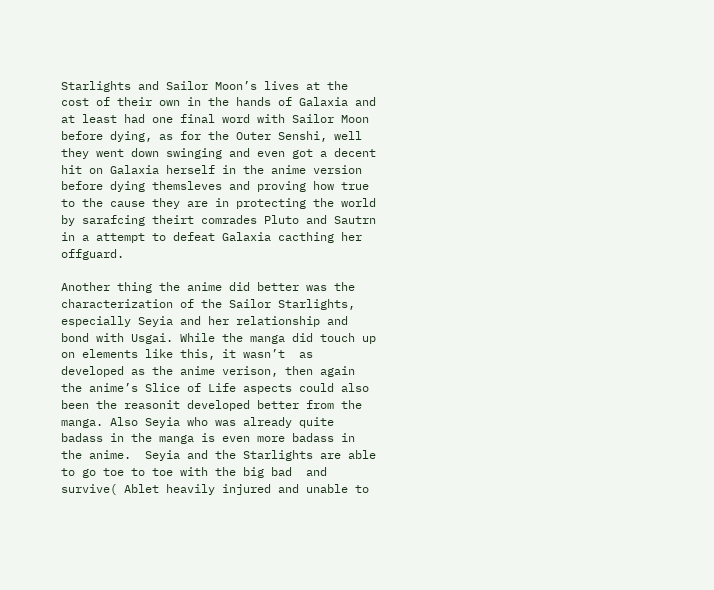Starlights and Sailor Moon’s lives at the cost of their own in the hands of Galaxia and at least had one final word with Sailor Moon before dying, as for the Outer Senshi, well they went down swinging and even got a decent hit on Galaxia herself in the anime version before dying themsleves and proving how true to the cause they are in protecting the world by sarafcing theirt comrades Pluto and Sautrn in a attempt to defeat Galaxia cacthing her offguard.

Another thing the anime did better was the characterization of the Sailor Starlights, especially Seyia and her relationship and bond with Usgai. While the manga did touch up on elements like this, it wasn’t  as developed as the anime verison, then again the anime’s Slice of Life aspects could also been the reasonit developed better from the manga. Also Seyia who was already quite badass in the manga is even more badass in the anime.  Seyia and the Starlights are able to go toe to toe with the big bad  and survive( Ablet heavily injured and unable to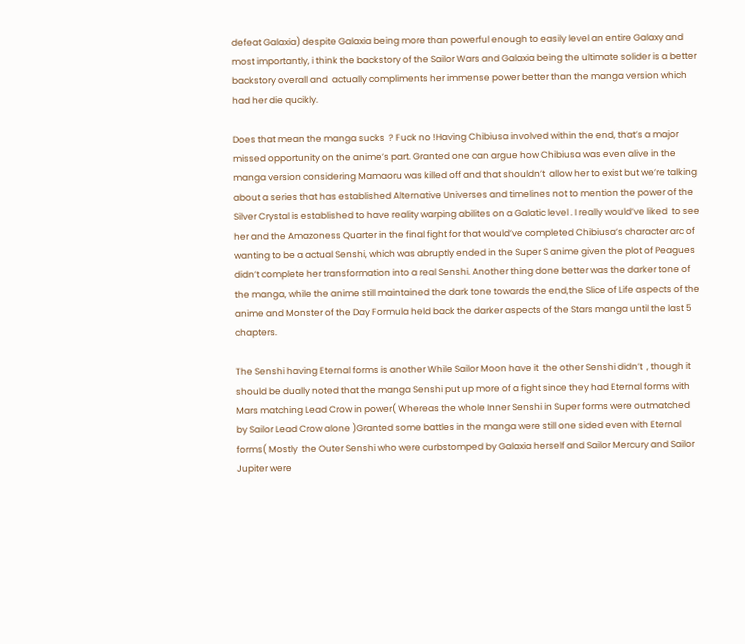defeat Galaxia) despite Galaxia being more than powerful enough to easily level an entire Galaxy and most importantly, i think the backstory of the Sailor Wars and Galaxia being the ultimate solider is a better backstory overall and  actually compliments her immense power better than the manga version which had her die qucikly.

Does that mean the manga sucks  ? Fuck no !Having Chibiusa involved within the end, that’s a major missed opportunity on the anime’s part. Granted one can argue how Chibiusa was even alive in the manga version considering Mamaoru was killed off and that shouldn’t  allow her to exist but we’re talking about a series that has established Alternative Universes and timelines not to mention the power of the Silver Crystal is established to have reality warping abilites on a Galatic level . I really would’ve liked  to see her and the Amazoness Quarter in the final fight for that would’ve completed Chibiusa’s character arc of wanting to be a actual Senshi, which was abruptly ended in the Super S anime given the plot of Peagues didn’t complete her transformation into a real Senshi. Another thing done better was the darker tone of the manga, while the anime still maintained the dark tone towards the end,the Slice of Life aspects of the anime and Monster of the Day Formula held back the darker aspects of the Stars manga until the last 5 chapters.

The Senshi having Eternal forms is another While Sailor Moon have it  the other Senshi didn’t  , though it should be dually noted that the manga Senshi put up more of a fight since they had Eternal forms with Mars matching Lead Crow in power( Whereas the whole Inner Senshi in Super forms were outmatched  by Sailor Lead Crow alone )Granted some battles in the manga were still one sided even with Eternal forms( Mostly  the Outer Senshi who were curbstomped by Galaxia herself and Sailor Mercury and Sailor Jupiter were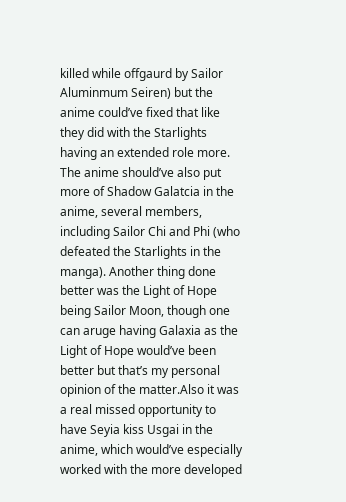killed while offgaurd by Sailor Aluminmum Seiren) but the anime could’ve fixed that like they did with the Starlights having an extended role more. The anime should’ve also put more of Shadow Galatcia in the anime, several members, including Sailor Chi and Phi (who defeated the Starlights in the manga). Another thing done better was the Light of Hope being Sailor Moon, though one can aruge having Galaxia as the Light of Hope would’ve been better but that’s my personal opinion of the matter.Also it was a real missed opportunity to have Seyia kiss Usgai in the anime, which would’ve especially worked with the more developed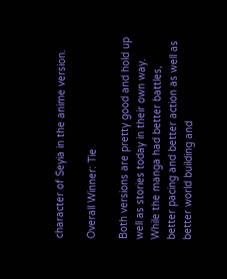character of Seyia in the anime version.

Overall Winner: Tie

Both versions are pretty good and hold up well as stories today in their own way. While the manga had better battles, better pacing and better action as well as better world building and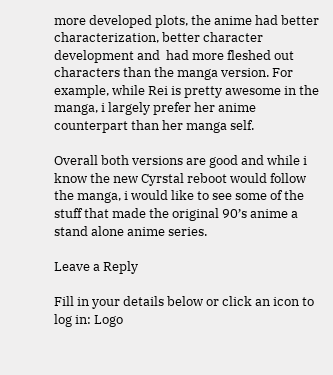more developed plots, the anime had better characterization, better character development and  had more fleshed out characters than the manga version. For example, while Rei is pretty awesome in the manga, i largely prefer her anime counterpart than her manga self.

Overall both versions are good and while i know the new Cyrstal reboot would follow the manga, i would like to see some of the stuff that made the original 90’s anime a stand alone anime series.

Leave a Reply

Fill in your details below or click an icon to log in: Logo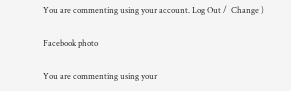You are commenting using your account. Log Out /  Change )

Facebook photo

You are commenting using your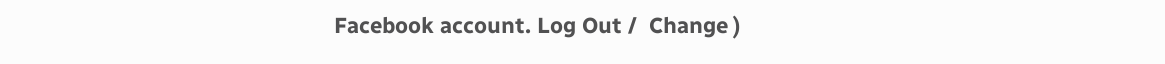Facebook account. Log Out /  Change )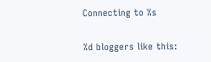Connecting to %s

%d bloggers like this: